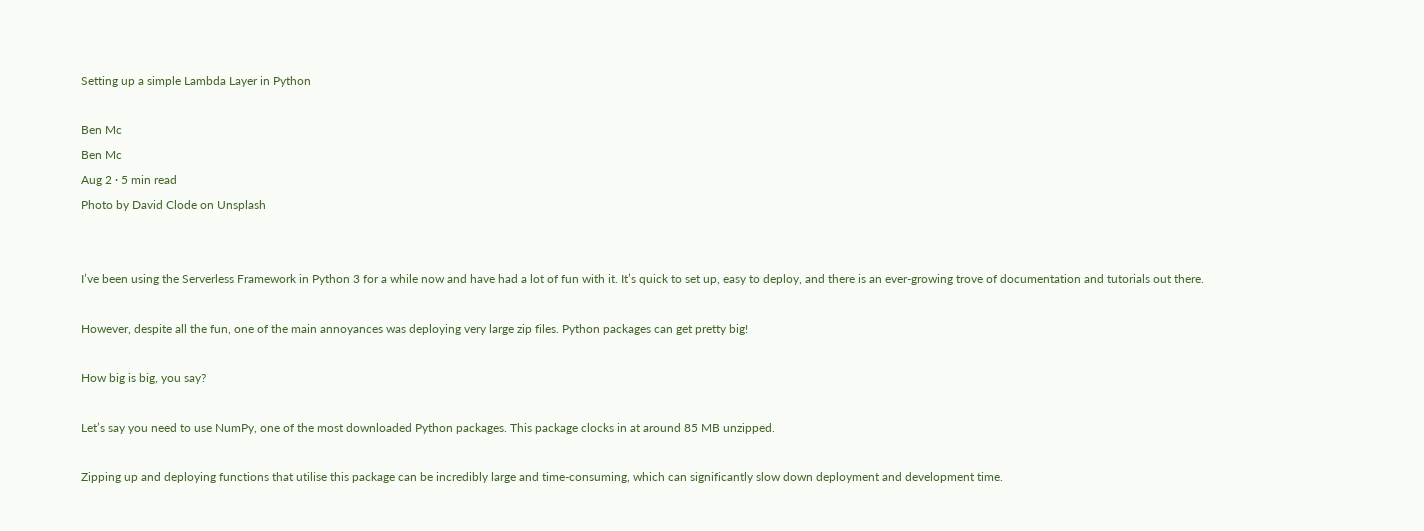Setting up a simple Lambda Layer in Python

Ben Mc
Ben Mc
Aug 2 · 5 min read
Photo by David Clode on Unsplash


I’ve been using the Serverless Framework in Python 3 for a while now and have had a lot of fun with it. It’s quick to set up, easy to deploy, and there is an ever-growing trove of documentation and tutorials out there.

However, despite all the fun, one of the main annoyances was deploying very large zip files. Python packages can get pretty big!

How big is big, you say?

Let’s say you need to use NumPy, one of the most downloaded Python packages. This package clocks in at around 85 MB unzipped.

Zipping up and deploying functions that utilise this package can be incredibly large and time-consuming, which can significantly slow down deployment and development time.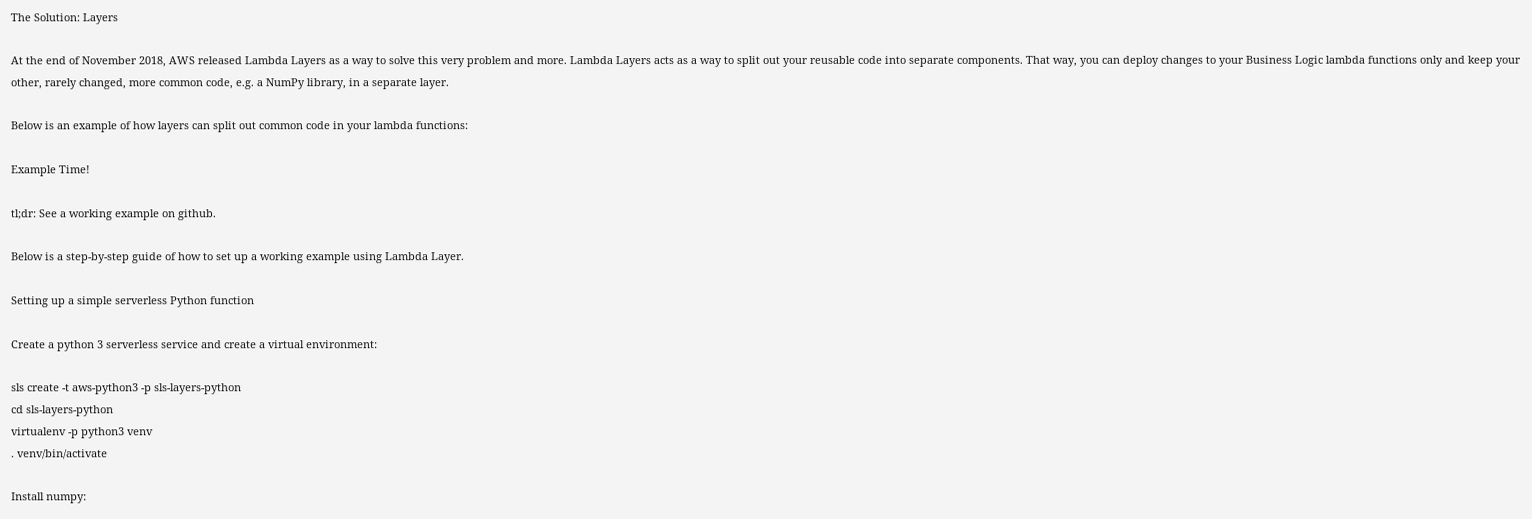The Solution: Layers

At the end of November 2018, AWS released Lambda Layers as a way to solve this very problem and more. Lambda Layers acts as a way to split out your reusable code into separate components. That way, you can deploy changes to your Business Logic lambda functions only and keep your other, rarely changed, more common code, e.g. a NumPy library, in a separate layer.

Below is an example of how layers can split out common code in your lambda functions:

Example Time!

tl;dr: See a working example on github.

Below is a step-by-step guide of how to set up a working example using Lambda Layer.

Setting up a simple serverless Python function

Create a python 3 serverless service and create a virtual environment:

sls create -t aws-python3 -p sls-layers-python
cd sls-layers-python
virtualenv -p python3 venv
. venv/bin/activate

Install numpy: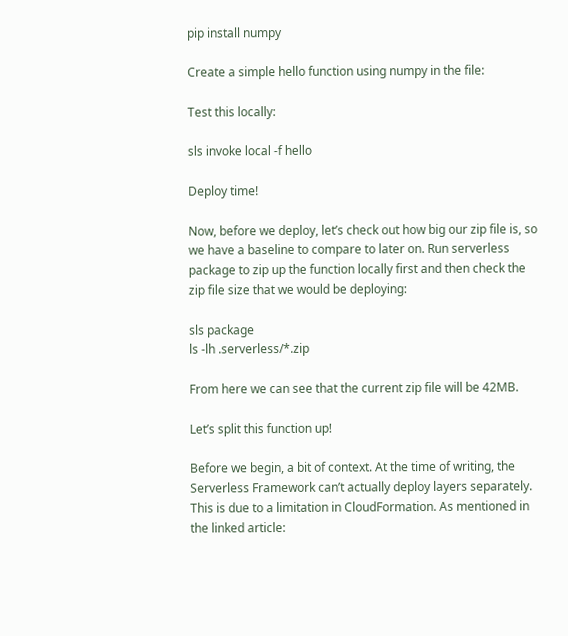pip install numpy

Create a simple hello function using numpy in the file:

Test this locally:

sls invoke local -f hello

Deploy time!

Now, before we deploy, let’s check out how big our zip file is, so we have a baseline to compare to later on. Run serverless package to zip up the function locally first and then check the zip file size that we would be deploying:

sls package
ls -lh .serverless/*.zip

From here we can see that the current zip file will be 42MB.

Let’s split this function up!

Before we begin, a bit of context. At the time of writing, the Serverless Framework can’t actually deploy layers separately. This is due to a limitation in CloudFormation. As mentioned in the linked article: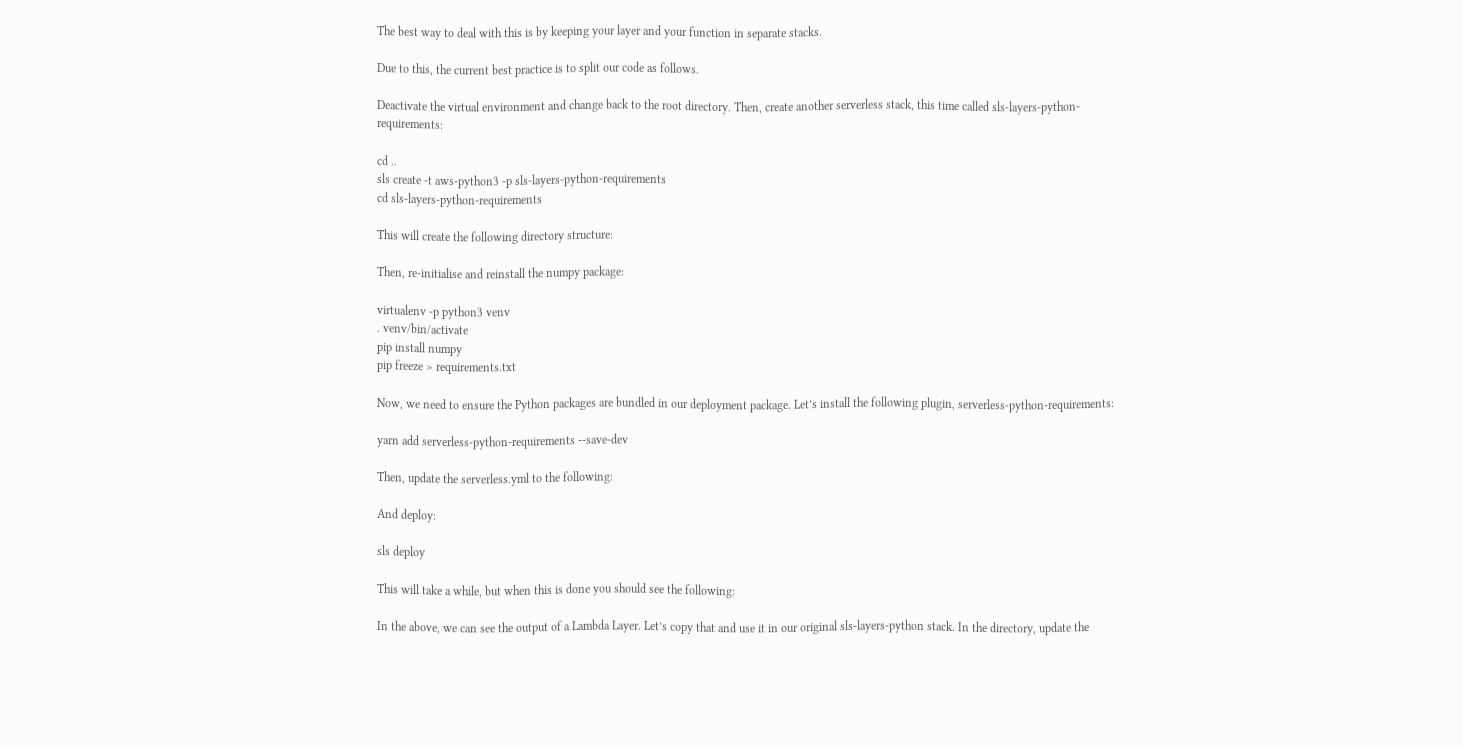The best way to deal with this is by keeping your layer and your function in separate stacks.

Due to this, the current best practice is to split our code as follows.

Deactivate the virtual environment and change back to the root directory. Then, create another serverless stack, this time called sls-layers-python-requirements:

cd ..
sls create -t aws-python3 -p sls-layers-python-requirements
cd sls-layers-python-requirements

This will create the following directory structure:

Then, re-initialise and reinstall the numpy package:

virtualenv -p python3 venv
. venv/bin/activate
pip install numpy
pip freeze > requirements.txt

Now, we need to ensure the Python packages are bundled in our deployment package. Let’s install the following plugin, serverless-python-requirements:

yarn add serverless-python-requirements --save-dev

Then, update the serverless.yml to the following:

And deploy:

sls deploy

This will take a while, but when this is done you should see the following:

In the above, we can see the output of a Lambda Layer. Let’s copy that and use it in our original sls-layers-python stack. In the directory, update the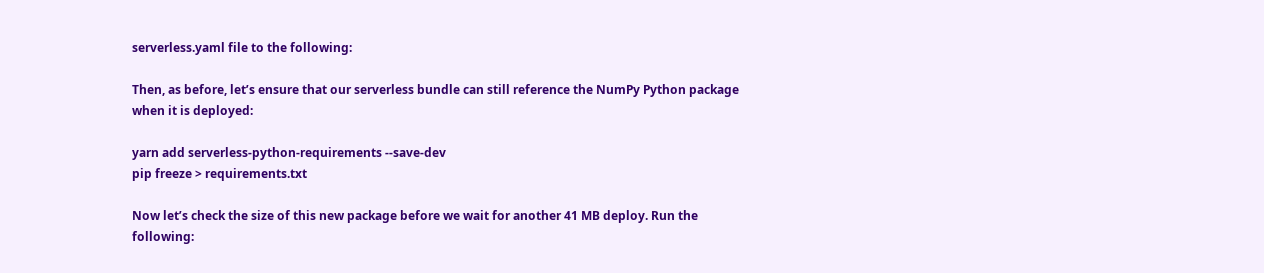serverless.yaml file to the following:

Then, as before, let’s ensure that our serverless bundle can still reference the NumPy Python package when it is deployed:

yarn add serverless-python-requirements --save-dev
pip freeze > requirements.txt

Now let’s check the size of this new package before we wait for another 41 MB deploy. Run the following: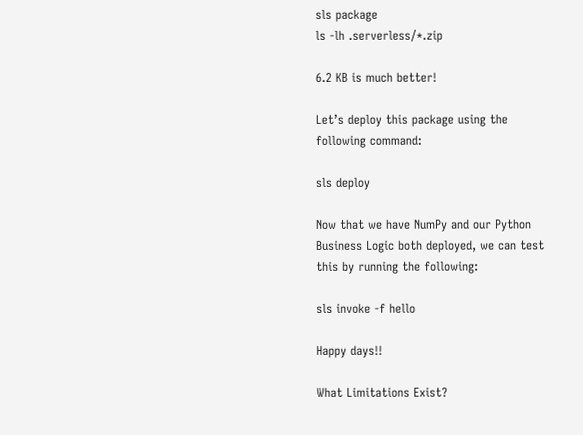sls package
ls -lh .serverless/*.zip

6.2 KB is much better!

Let’s deploy this package using the following command:

sls deploy

Now that we have NumPy and our Python Business Logic both deployed, we can test this by running the following:

sls invoke -f hello

Happy days!!

What Limitations Exist?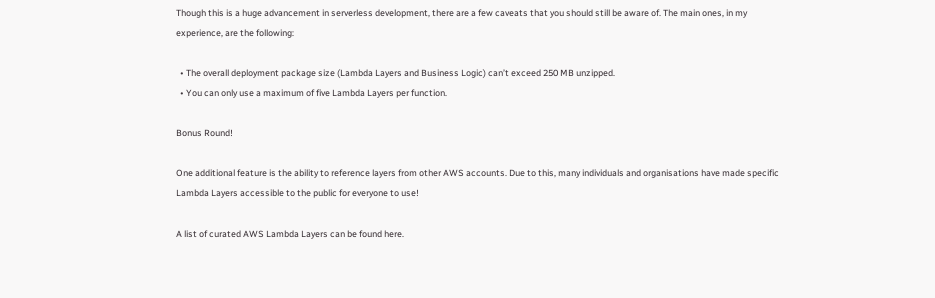Though this is a huge advancement in serverless development, there are a few caveats that you should still be aware of. The main ones, in my experience, are the following:

  • The overall deployment package size (Lambda Layers and Business Logic) can’t exceed 250 MB unzipped.
  • You can only use a maximum of five Lambda Layers per function.

Bonus Round!

One additional feature is the ability to reference layers from other AWS accounts. Due to this, many individuals and organisations have made specific Lambda Layers accessible to the public for everyone to use!

A list of curated AWS Lambda Layers can be found here.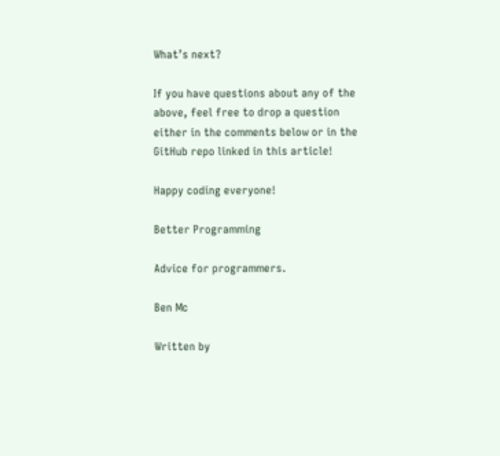What’s next?

If you have questions about any of the above, feel free to drop a question either in the comments below or in the GitHub repo linked in this article!

Happy coding everyone!

Better Programming

Advice for programmers.

Ben Mc

Written by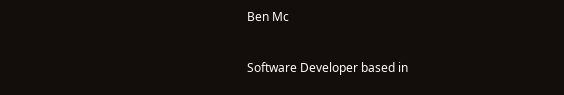Ben Mc

Software Developer based in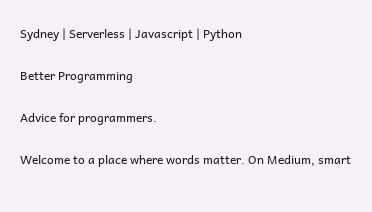Sydney | Serverless | Javascript | Python

Better Programming

Advice for programmers.

Welcome to a place where words matter. On Medium, smart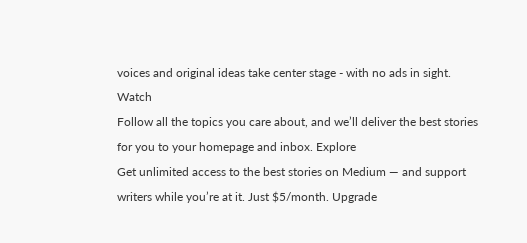voices and original ideas take center stage - with no ads in sight. Watch
Follow all the topics you care about, and we’ll deliver the best stories for you to your homepage and inbox. Explore
Get unlimited access to the best stories on Medium — and support writers while you’re at it. Just $5/month. Upgrade